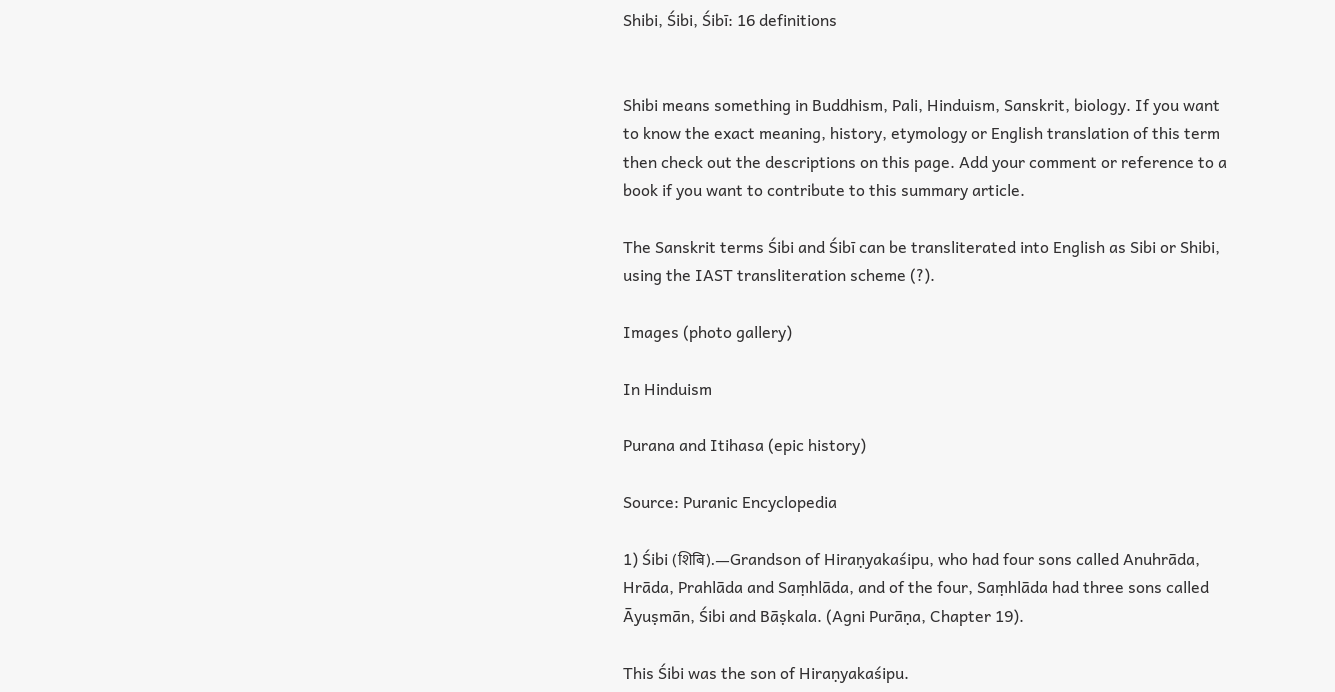Shibi, Śibi, Śibī: 16 definitions


Shibi means something in Buddhism, Pali, Hinduism, Sanskrit, biology. If you want to know the exact meaning, history, etymology or English translation of this term then check out the descriptions on this page. Add your comment or reference to a book if you want to contribute to this summary article.

The Sanskrit terms Śibi and Śibī can be transliterated into English as Sibi or Shibi, using the IAST transliteration scheme (?).

Images (photo gallery)

In Hinduism

Purana and Itihasa (epic history)

Source: Puranic Encyclopedia

1) Śibi (शिबि).—Grandson of Hiraṇyakaśipu, who had four sons called Anuhrāda, Hrāda, Prahlāda and Saṃhlāda, and of the four, Saṃhlāda had three sons called Āyuṣmān, Śibi and Bāṣkala. (Agni Purāṇa, Chapter 19).

This Śibi was the son of Hiraṇyakaśipu.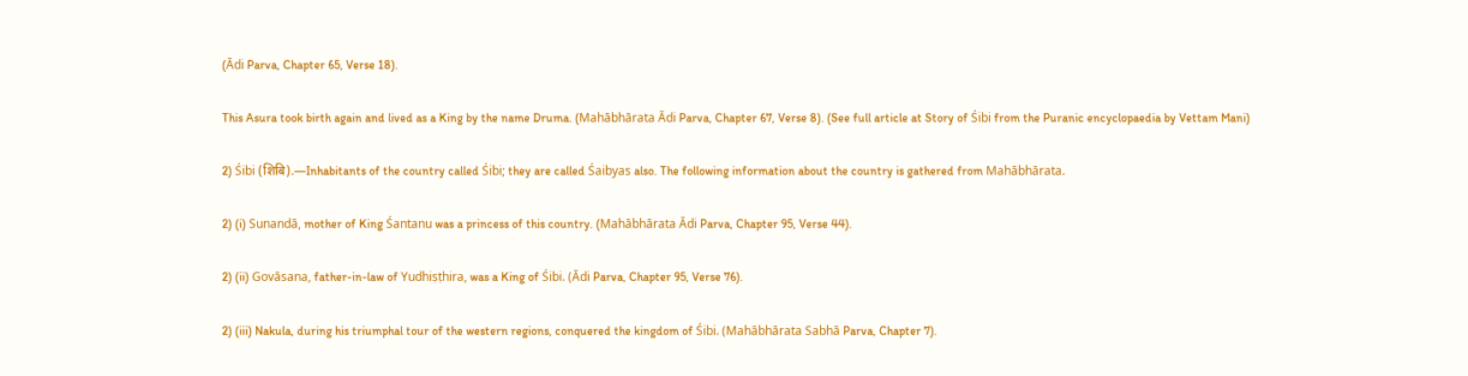(Ādi Parva, Chapter 65, Verse 18).

This Asura took birth again and lived as a King by the name Druma. (Mahābhārata Ādi Parva, Chapter 67, Verse 8). (See full article at Story of Śibi from the Puranic encyclopaedia by Vettam Mani)

2) Śibi (शिबि).—Inhabitants of the country called Śibi; they are called Śaibyas also. The following information about the country is gathered from Mahābhārata.

2) (i) Sunandā, mother of King Śantanu was a princess of this country. (Mahābhārata Ādi Parva, Chapter 95, Verse 44).

2) (ii) Govāsana, father-in-law of Yudhiṣṭhira, was a King of Śibi. (Ādi Parva, Chapter 95, Verse 76).

2) (iii) Nakula, during his triumphal tour of the western regions, conquered the kingdom of Śibi. (Mahābhārata Sabhā Parva, Chapter 7).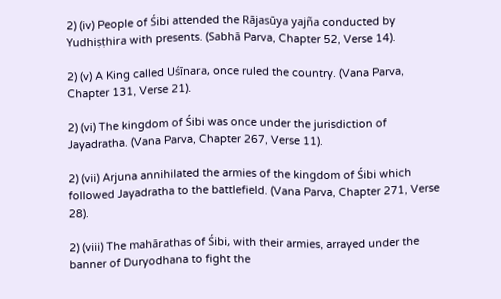2) (iv) People of Śibi attended the Rājasūya yajña conducted by Yudhiṣṭhira with presents. (Sabhā Parva, Chapter 52, Verse 14).

2) (v) A King called Uśīnara, once ruled the country. (Vana Parva, Chapter 131, Verse 21).

2) (vi) The kingdom of Śibi was once under the jurisdiction of Jayadratha. (Vana Parva, Chapter 267, Verse 11).

2) (vii) Arjuna annihilated the armies of the kingdom of Śibi which followed Jayadratha to the battlefield. (Vana Parva, Chapter 271, Verse 28).

2) (viii) The mahārathas of Śibi, with their armies, arrayed under the banner of Duryodhana to fight the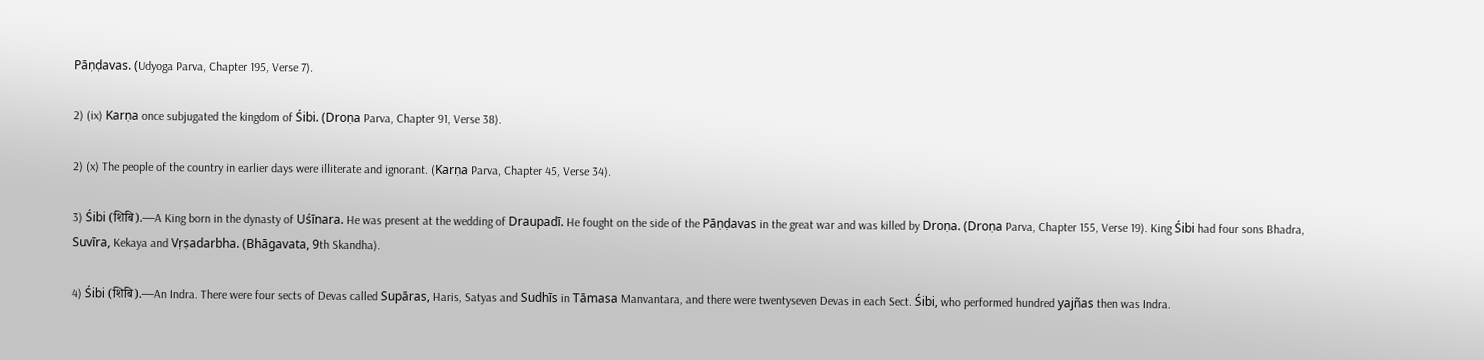Pāṇḍavas. (Udyoga Parva, Chapter 195, Verse 7).

2) (ix) Karṇa once subjugated the kingdom of Śibi. (Droṇa Parva, Chapter 91, Verse 38).

2) (x) The people of the country in earlier days were illiterate and ignorant. (Karṇa Parva, Chapter 45, Verse 34).

3) Śibi (शिबि).—A King born in the dynasty of Uśīnara. He was present at the wedding of Draupadī. He fought on the side of the Pāṇḍavas in the great war and was killed by Droṇa. (Droṇa Parva, Chapter 155, Verse 19). King Śibi had four sons Bhadra, Suvīra, Kekaya and Vṛṣadarbha. (Bhāgavata, 9th Skandha).

4) Śibi (शिबि).—An Indra. There were four sects of Devas called Supāras, Haris, Satyas and Sudhīs in Tāmasa Manvantara, and there were twentyseven Devas in each Sect. Śibi, who performed hundred yajñas then was Indra.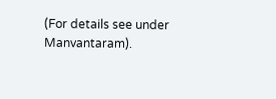(For details see under Manvantaram).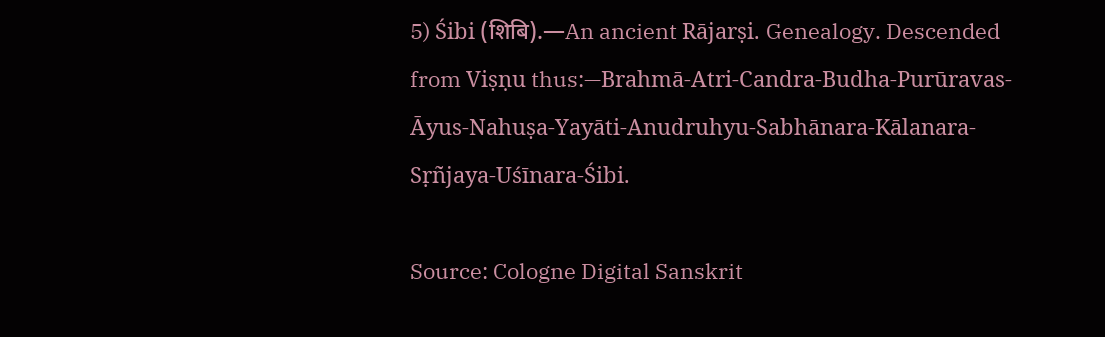5) Śibi (शिबि).—An ancient Rājarṣi. Genealogy. Descended from Viṣṇu thus:—Brahmā-Atri-Candra-Budha-Purūravas-Āyus-Nahuṣa-Yayāti-Anudruhyu-Sabhānara-Kālanara-Sṛñjaya-Uśīnara-Śibi.

Source: Cologne Digital Sanskrit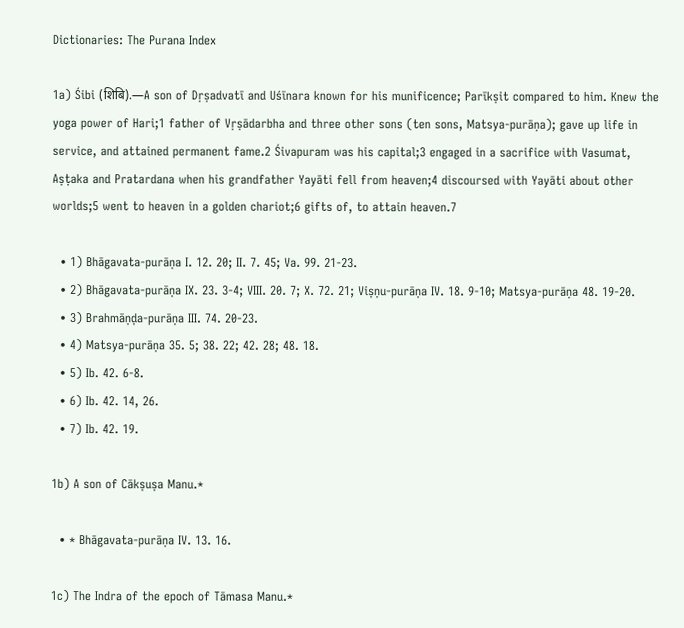Dictionaries: The Purana Index

1a) Śibi (शिबि).—A son of Dṛṣadvatī and Uśīnara known for his munificence; Parīkṣit compared to him. Knew the yoga power of Hari;1 father of Vṛṣādarbha and three other sons (ten sons, Matsya-purāṇa); gave up life in service, and attained permanent fame.2 Śivapuram was his capital;3 engaged in a sacrifice with Vasumat, Aṣṭaka and Pratardana when his grandfather Yayāti fell from heaven;4 discoursed with Yayāti about other worlds;5 went to heaven in a golden chariot;6 gifts of, to attain heaven.7

  • 1) Bhāgavata-purāṇa I. 12. 20; II. 7. 45; Va. 99. 21-23.
  • 2) Bhāgavata-purāṇa IX. 23. 3-4; VIII. 20. 7; X. 72. 21; Viṣṇu-purāṇa IV. 18. 9-10; Matsya-purāṇa 48. 19-20.
  • 3) Brahmāṇḍa-purāṇa III. 74. 20-23.
  • 4) Matsya-purāṇa 35. 5; 38. 22; 42. 28; 48. 18.
  • 5) Ib. 42. 6-8.
  • 6) Ib. 42. 14, 26.
  • 7) Ib. 42. 19.

1b) A son of Cākṣuṣa Manu.*

  • * Bhāgavata-purāṇa IV. 13. 16.

1c) The Indra of the epoch of Tāmasa Manu.*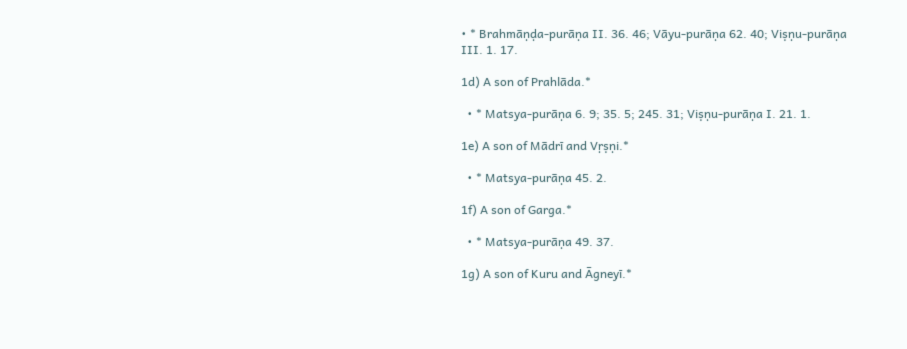• * Brahmāṇḍa-purāṇa II. 36. 46; Vāyu-purāṇa 62. 40; Viṣṇu-purāṇa III. 1. 17.

1d) A son of Prahlāda.*

  • * Matsya-purāṇa 6. 9; 35. 5; 245. 31; Viṣṇu-purāṇa I. 21. 1.

1e) A son of Mādrī and Vṛṣṇi.*

  • * Matsya-purāṇa 45. 2.

1f) A son of Garga.*

  • * Matsya-purāṇa 49. 37.

1g) A son of Kuru and Āgneyī.*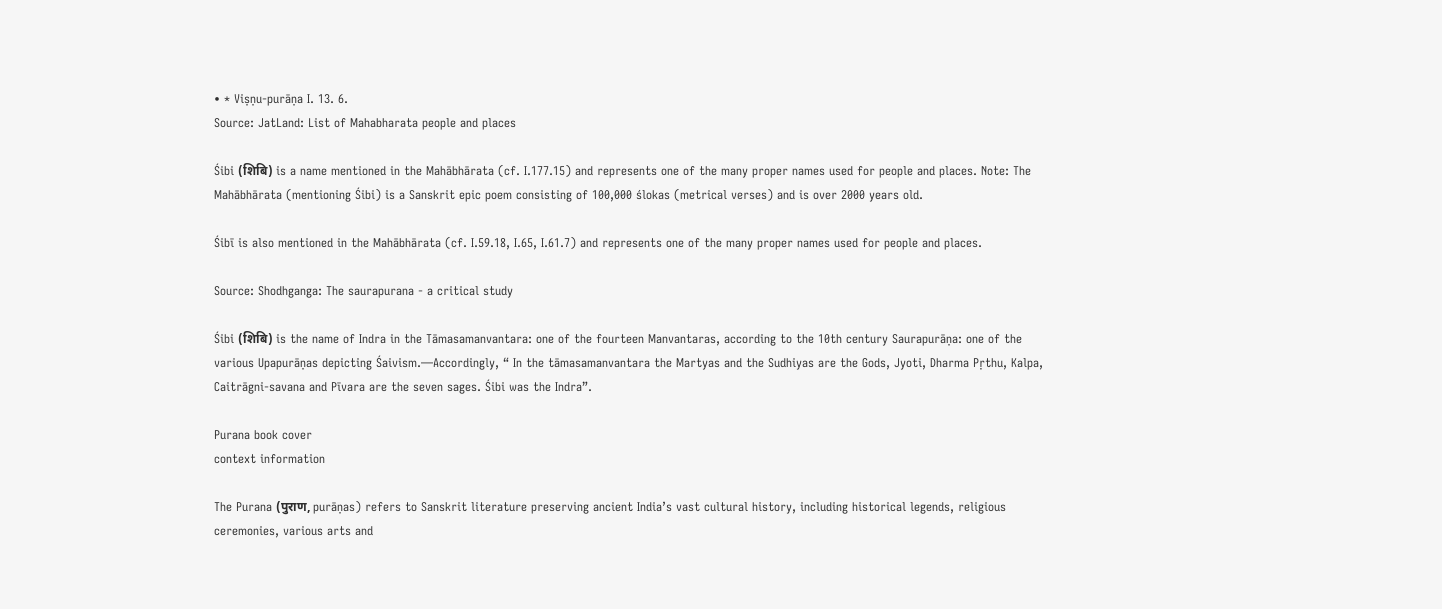• * Viṣṇu-purāṇa I. 13. 6.
Source: JatLand: List of Mahabharata people and places

Śibi (शिबि) is a name mentioned in the Mahābhārata (cf. I.177.15) and represents one of the many proper names used for people and places. Note: The Mahābhārata (mentioning Śibi) is a Sanskrit epic poem consisting of 100,000 ślokas (metrical verses) and is over 2000 years old.

Śibī is also mentioned in the Mahābhārata (cf. I.59.18, I.65, I.61.7) and represents one of the many proper names used for people and places.

Source: Shodhganga: The saurapurana - a critical study

Śibi (शिबि) is the name of Indra in the Tāmasamanvantara: one of the fourteen Manvantaras, according to the 10th century Saurapurāṇa: one of the various Upapurāṇas depicting Śaivism.—Accordingly, “ In the tāmasamanvantara the Martyas and the Sudhiyas are the Gods, Jyoti, Dharma Pṛthu, Kalpa, Caitrāgni-savana and Pīvara are the seven sages. Śibi was the Indra”.

Purana book cover
context information

The Purana (पुराण, purāṇas) refers to Sanskrit literature preserving ancient India’s vast cultural history, including historical legends, religious ceremonies, various arts and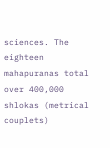sciences. The eighteen mahapuranas total over 400,000 shlokas (metrical couplets)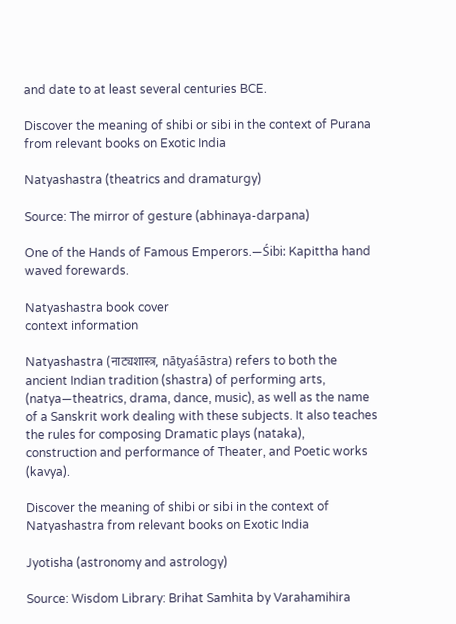and date to at least several centuries BCE.

Discover the meaning of shibi or sibi in the context of Purana from relevant books on Exotic India

Natyashastra (theatrics and dramaturgy)

Source: The mirror of gesture (abhinaya-darpana)

One of the Hands of Famous Emperors.—Śibi: Kapittha hand waved forewards.

Natyashastra book cover
context information

Natyashastra (नाट्यशास्त्र, nāṭyaśāstra) refers to both the ancient Indian tradition (shastra) of performing arts, (natya—theatrics, drama, dance, music), as well as the name of a Sanskrit work dealing with these subjects. It also teaches the rules for composing Dramatic plays (nataka), construction and performance of Theater, and Poetic works (kavya).

Discover the meaning of shibi or sibi in the context of Natyashastra from relevant books on Exotic India

Jyotisha (astronomy and astrology)

Source: Wisdom Library: Brihat Samhita by Varahamihira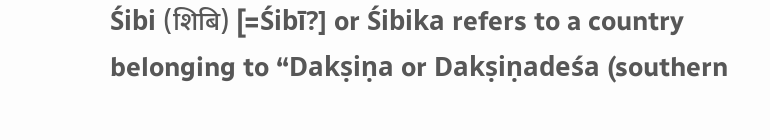Śibi (शिबि) [=Śibī?] or Śibika refers to a country belonging to “Dakṣiṇa or Dakṣiṇadeśa (southern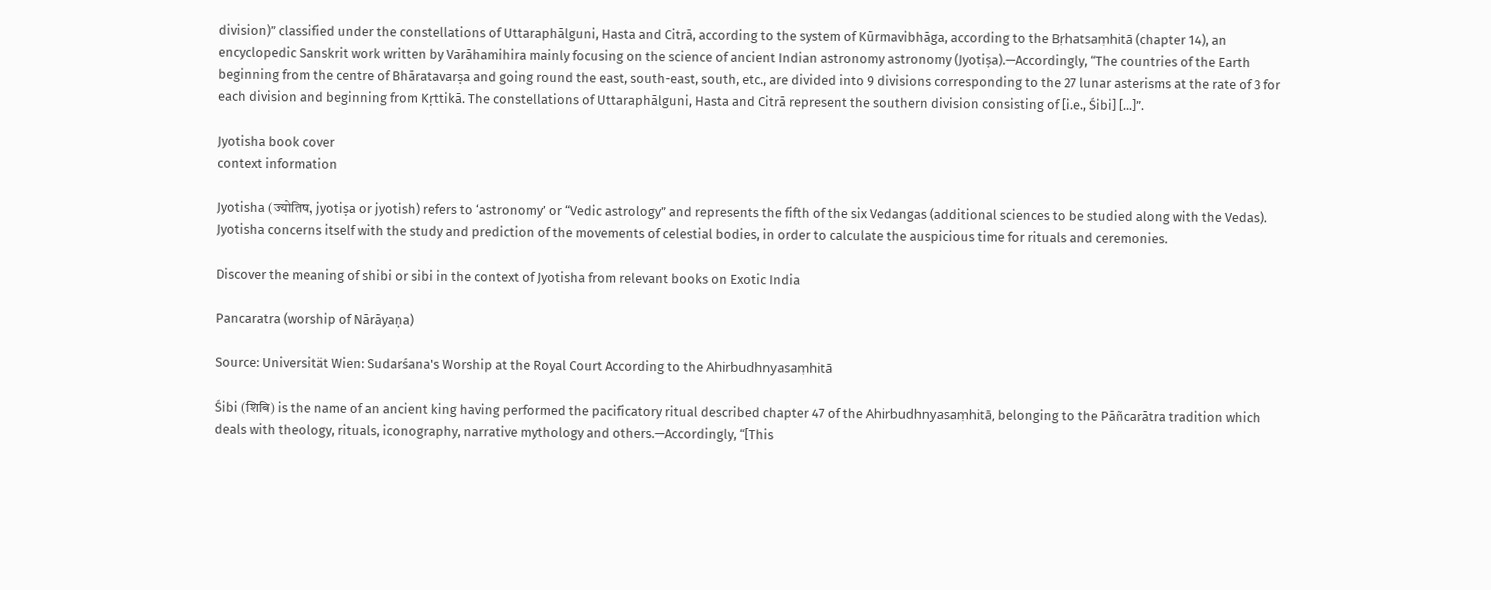division)” classified under the constellations of Uttaraphālguni, Hasta and Citrā, according to the system of Kūrmavibhāga, according to the Bṛhatsaṃhitā (chapter 14), an encyclopedic Sanskrit work written by Varāhamihira mainly focusing on the science of ancient Indian astronomy astronomy (Jyotiṣa).—Accordingly, “The countries of the Earth beginning from the centre of Bhāratavarṣa and going round the east, south-east, south, etc., are divided into 9 divisions corresponding to the 27 lunar asterisms at the rate of 3 for each division and beginning from Kṛttikā. The constellations of Uttaraphālguni, Hasta and Citrā represent the southern division consisting of [i.e., Śibi] [...]”.

Jyotisha book cover
context information

Jyotisha (ज्योतिष, jyotiṣa or jyotish) refers to ‘astronomy’ or “Vedic astrology” and represents the fifth of the six Vedangas (additional sciences to be studied along with the Vedas). Jyotisha concerns itself with the study and prediction of the movements of celestial bodies, in order to calculate the auspicious time for rituals and ceremonies.

Discover the meaning of shibi or sibi in the context of Jyotisha from relevant books on Exotic India

Pancaratra (worship of Nārāyaṇa)

Source: Universität Wien: Sudarśana's Worship at the Royal Court According to the Ahirbudhnyasaṃhitā

Śibi (शिबि) is the name of an ancient king having performed the pacificatory ritual described chapter 47 of the Ahirbudhnyasaṃhitā, belonging to the Pāñcarātra tradition which deals with theology, rituals, iconography, narrative mythology and others.—Accordingly, “[This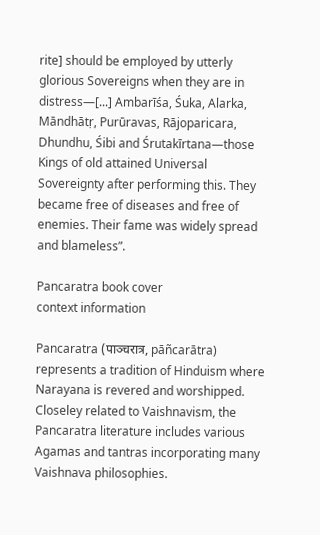rite] should be employed by utterly glorious Sovereigns when they are in distress—[...] Ambarīśa, Śuka, Alarka, Māndhātṛ, Purūravas, Rājoparicara, Dhundhu, Śibi and Śrutakīrtana—those Kings of old attained Universal Sovereignty after performing this. They became free of diseases and free of enemies. Their fame was widely spread and blameless”.

Pancaratra book cover
context information

Pancaratra (पाञ्चरात्र, pāñcarātra) represents a tradition of Hinduism where Narayana is revered and worshipped. Closeley related to Vaishnavism, the Pancaratra literature includes various Agamas and tantras incorporating many Vaishnava philosophies.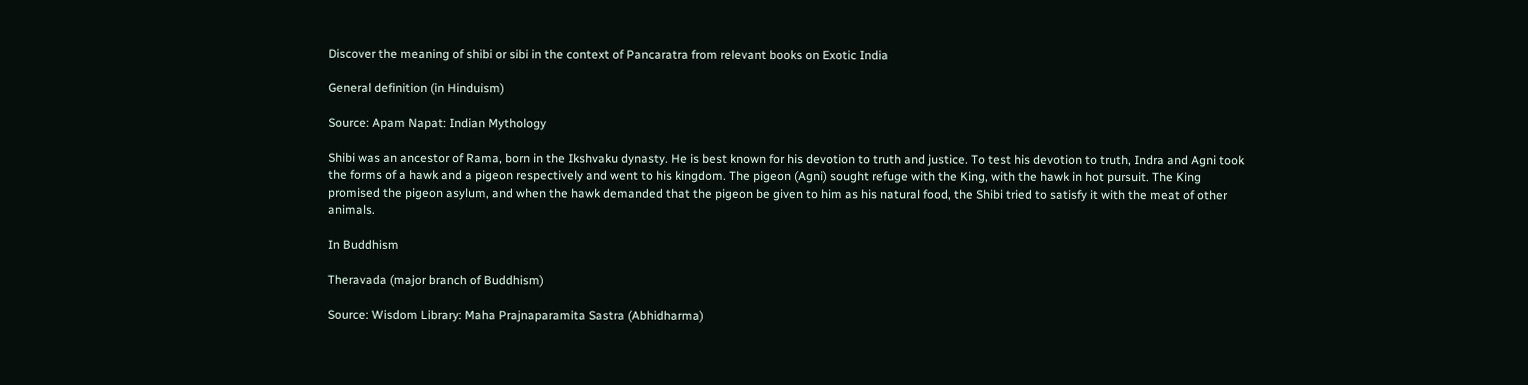Discover the meaning of shibi or sibi in the context of Pancaratra from relevant books on Exotic India

General definition (in Hinduism)

Source: Apam Napat: Indian Mythology

Shibi was an ancestor of Rama, born in the Ikshvaku dynasty. He is best known for his devotion to truth and justice. To test his devotion to truth, Indra and Agni took the forms of a hawk and a pigeon respectively and went to his kingdom. The pigeon (Agni) sought refuge with the King, with the hawk in hot pursuit. The King promised the pigeon asylum, and when the hawk demanded that the pigeon be given to him as his natural food, the Shibi tried to satisfy it with the meat of other animals.

In Buddhism

Theravada (major branch of Buddhism)

Source: Wisdom Library: Maha Prajnaparamita Sastra (Abhidharma)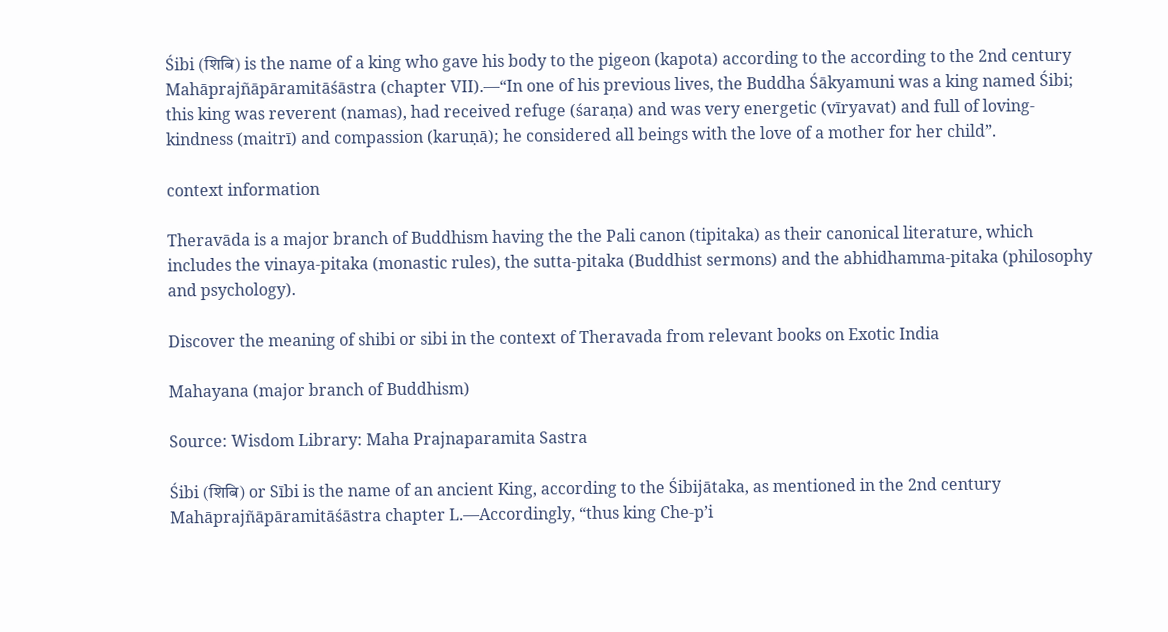Śibi (शिबि) is the name of a king who gave his body to the pigeon (kapota) according to the according to the 2nd century Mahāprajñāpāramitāśāstra (chapter VII).—“In one of his previous lives, the Buddha Śākyamuni was a king named Śibi; this king was reverent (namas), had received refuge (śaraṇa) and was very energetic (vīryavat) and full of loving-kindness (maitrī) and compassion (karuṇā); he considered all beings with the love of a mother for her child”.

context information

Theravāda is a major branch of Buddhism having the the Pali canon (tipitaka) as their canonical literature, which includes the vinaya-pitaka (monastic rules), the sutta-pitaka (Buddhist sermons) and the abhidhamma-pitaka (philosophy and psychology).

Discover the meaning of shibi or sibi in the context of Theravada from relevant books on Exotic India

Mahayana (major branch of Buddhism)

Source: Wisdom Library: Maha Prajnaparamita Sastra

Śibi (शिबि) or Sībi is the name of an ancient King, according to the Śibijātaka, as mentioned in the 2nd century Mahāprajñāpāramitāśāstra chapter L.—Accordingly, “thus king Che-p’i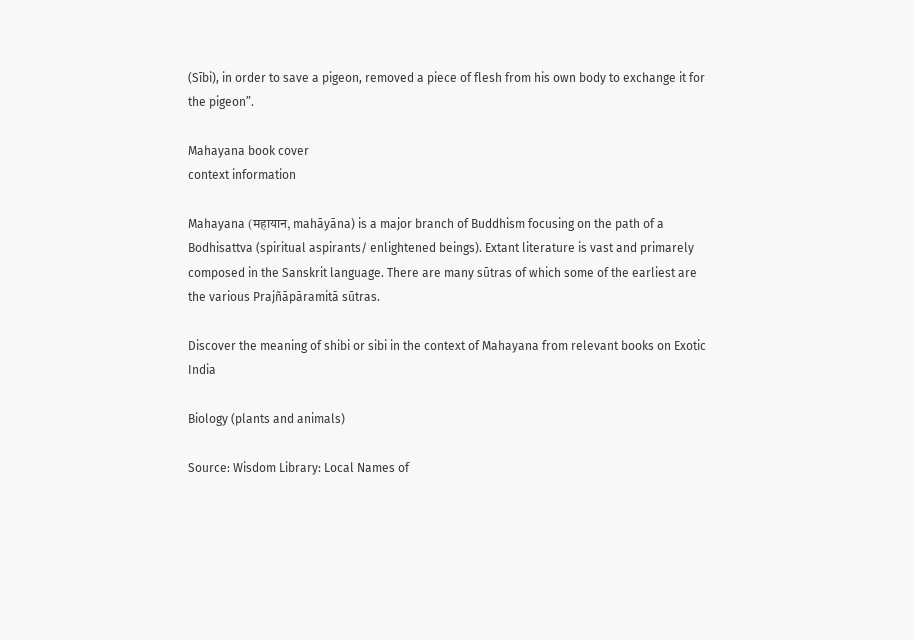(Sībi), in order to save a pigeon, removed a piece of flesh from his own body to exchange it for the pigeon”.

Mahayana book cover
context information

Mahayana (महायान, mahāyāna) is a major branch of Buddhism focusing on the path of a Bodhisattva (spiritual aspirants/ enlightened beings). Extant literature is vast and primarely composed in the Sanskrit language. There are many sūtras of which some of the earliest are the various Prajñāpāramitā sūtras.

Discover the meaning of shibi or sibi in the context of Mahayana from relevant books on Exotic India

Biology (plants and animals)

Source: Wisdom Library: Local Names of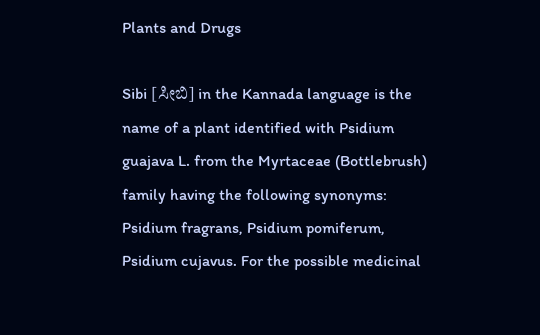Plants and Drugs

Sibi [ಸೀಬಿ] in the Kannada language is the name of a plant identified with Psidium guajava L. from the Myrtaceae (Bottlebrush) family having the following synonyms: Psidium fragrans, Psidium pomiferum, Psidium cujavus. For the possible medicinal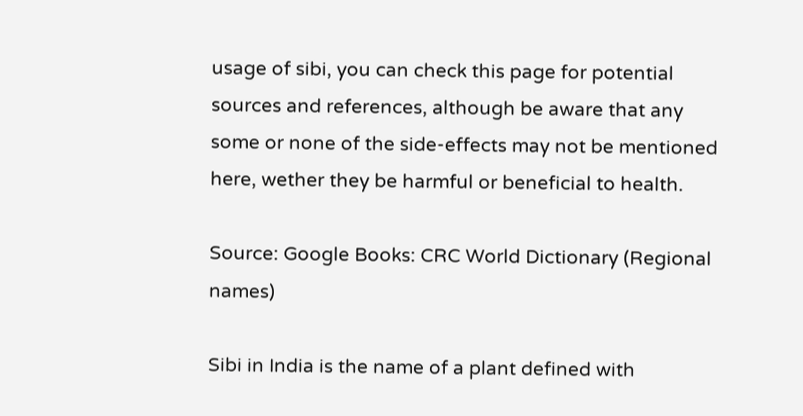usage of sibi, you can check this page for potential sources and references, although be aware that any some or none of the side-effects may not be mentioned here, wether they be harmful or beneficial to health.

Source: Google Books: CRC World Dictionary (Regional names)

Sibi in India is the name of a plant defined with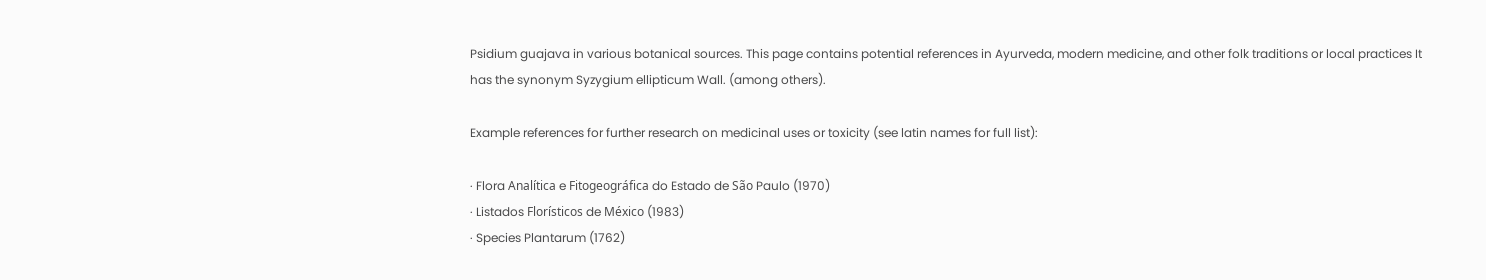Psidium guajava in various botanical sources. This page contains potential references in Ayurveda, modern medicine, and other folk traditions or local practices It has the synonym Syzygium ellipticum Wall. (among others).

Example references for further research on medicinal uses or toxicity (see latin names for full list):

· Flora Analítica e Fitogeográfica do Estado de São Paulo (1970)
· Listados Florísticos de México (1983)
· Species Plantarum (1762)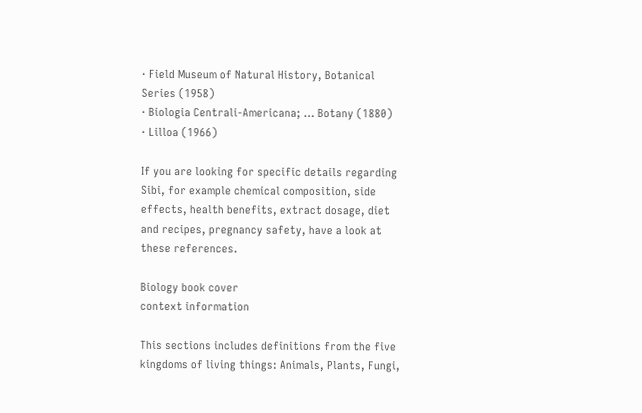· Field Museum of Natural History, Botanical Series (1958)
· Biologia Centrali-Americana; … Botany (1880)
· Lilloa (1966)

If you are looking for specific details regarding Sibi, for example chemical composition, side effects, health benefits, extract dosage, diet and recipes, pregnancy safety, have a look at these references.

Biology book cover
context information

This sections includes definitions from the five kingdoms of living things: Animals, Plants, Fungi,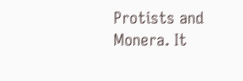Protists and Monera. It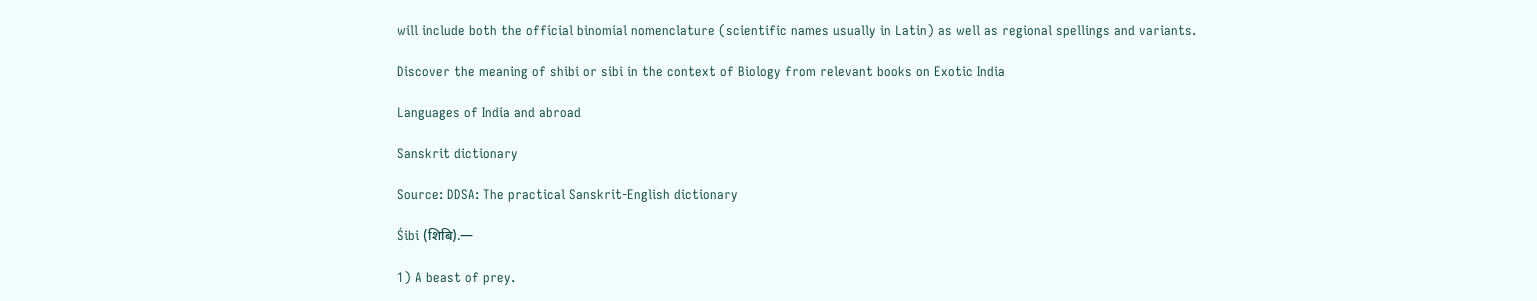will include both the official binomial nomenclature (scientific names usually in Latin) as well as regional spellings and variants.

Discover the meaning of shibi or sibi in the context of Biology from relevant books on Exotic India

Languages of India and abroad

Sanskrit dictionary

Source: DDSA: The practical Sanskrit-English dictionary

Śibi (शिबि).—

1) A beast of prey.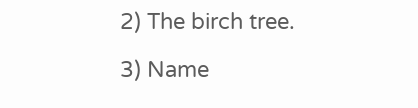2) The birch tree.

3) Name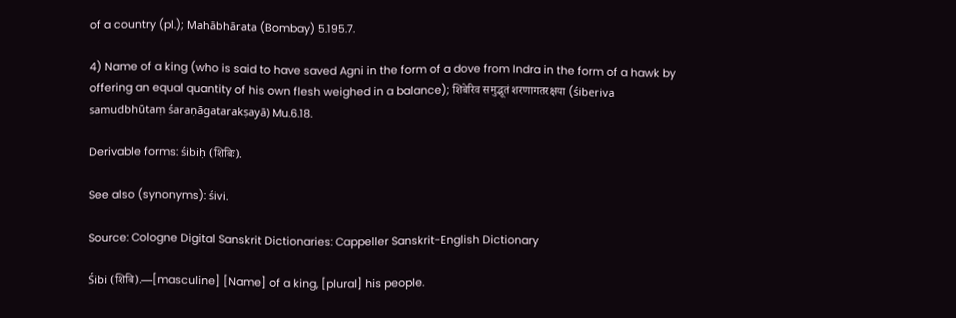of a country (pl.); Mahābhārata (Bombay) 5.195.7.

4) Name of a king (who is said to have saved Agni in the form of a dove from Indra in the form of a hawk by offering an equal quantity of his own flesh weighed in a balance); शिबेरिव समुद्भूतं शरणागतरक्षया (śiberiva samudbhūtaṃ śaraṇāgatarakṣayā) Mu.6.18.

Derivable forms: śibiḥ (शिबिः).

See also (synonyms): śivi.

Source: Cologne Digital Sanskrit Dictionaries: Cappeller Sanskrit-English Dictionary

Śibi (शिबि).—[masculine] [Name] of a king, [plural] his people.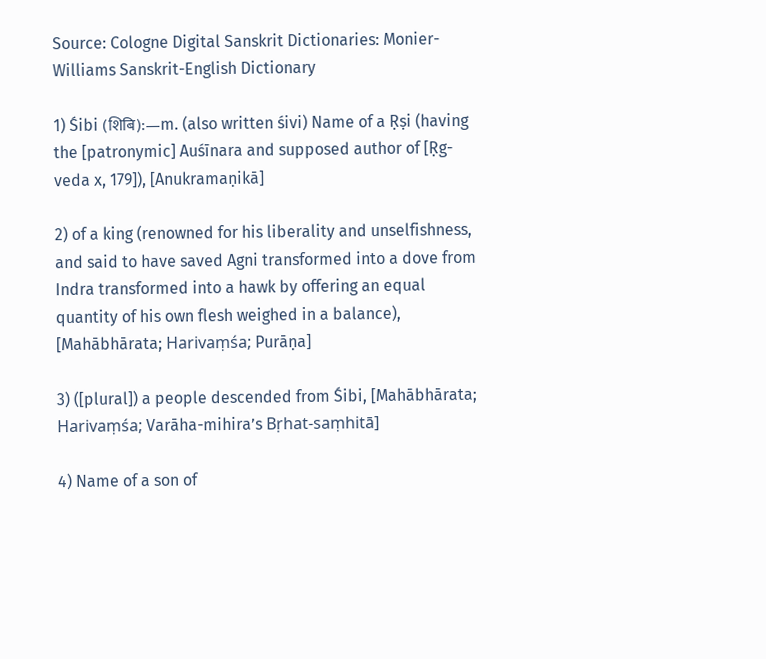Source: Cologne Digital Sanskrit Dictionaries: Monier-Williams Sanskrit-English Dictionary

1) Śibi (शिबि):—m. (also written śivi) Name of a Ṛṣi (having the [patronymic] Auśīnara and supposed author of [Ṛg-veda x, 179]), [Anukramaṇikā]

2) of a king (renowned for his liberality and unselfishness, and said to have saved Agni transformed into a dove from Indra transformed into a hawk by offering an equal quantity of his own flesh weighed in a balance), [Mahābhārata; Harivaṃśa; Purāṇa]

3) ([plural]) a people descended from Śibi, [Mahābhārata; Harivaṃśa; Varāha-mihira’s Bṛhat-saṃhitā]

4) Name of a son of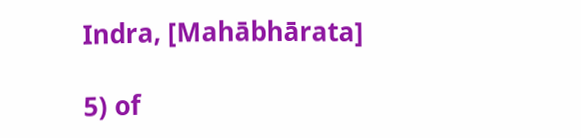Indra, [Mahābhārata]

5) of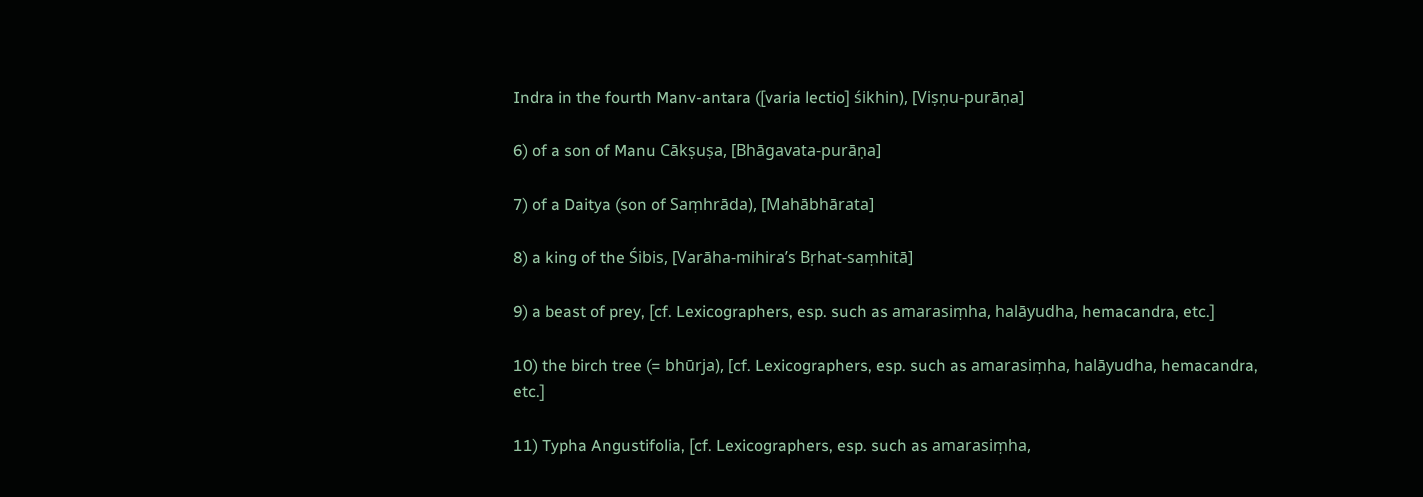Indra in the fourth Manv-antara ([varia lectio] śikhin), [Viṣṇu-purāṇa]

6) of a son of Manu Cākṣuṣa, [Bhāgavata-purāṇa]

7) of a Daitya (son of Saṃhrāda), [Mahābhārata]

8) a king of the Śibis, [Varāha-mihira’s Bṛhat-saṃhitā]

9) a beast of prey, [cf. Lexicographers, esp. such as amarasiṃha, halāyudha, hemacandra, etc.]

10) the birch tree (= bhūrja), [cf. Lexicographers, esp. such as amarasiṃha, halāyudha, hemacandra, etc.]

11) Typha Angustifolia, [cf. Lexicographers, esp. such as amarasiṃha,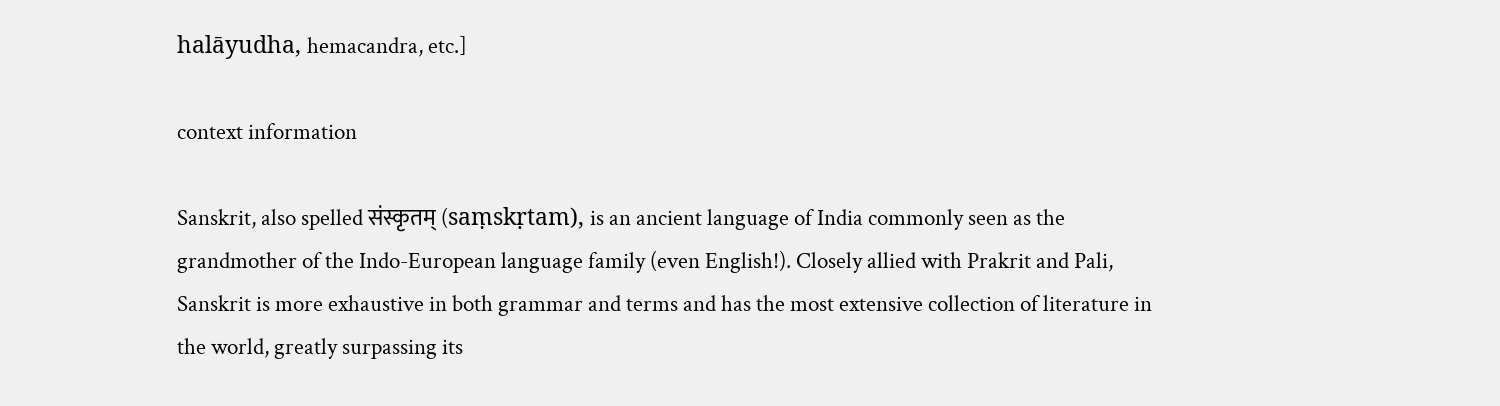halāyudha, hemacandra, etc.]

context information

Sanskrit, also spelled संस्कृतम् (saṃskṛtam), is an ancient language of India commonly seen as the grandmother of the Indo-European language family (even English!). Closely allied with Prakrit and Pali, Sanskrit is more exhaustive in both grammar and terms and has the most extensive collection of literature in the world, greatly surpassing its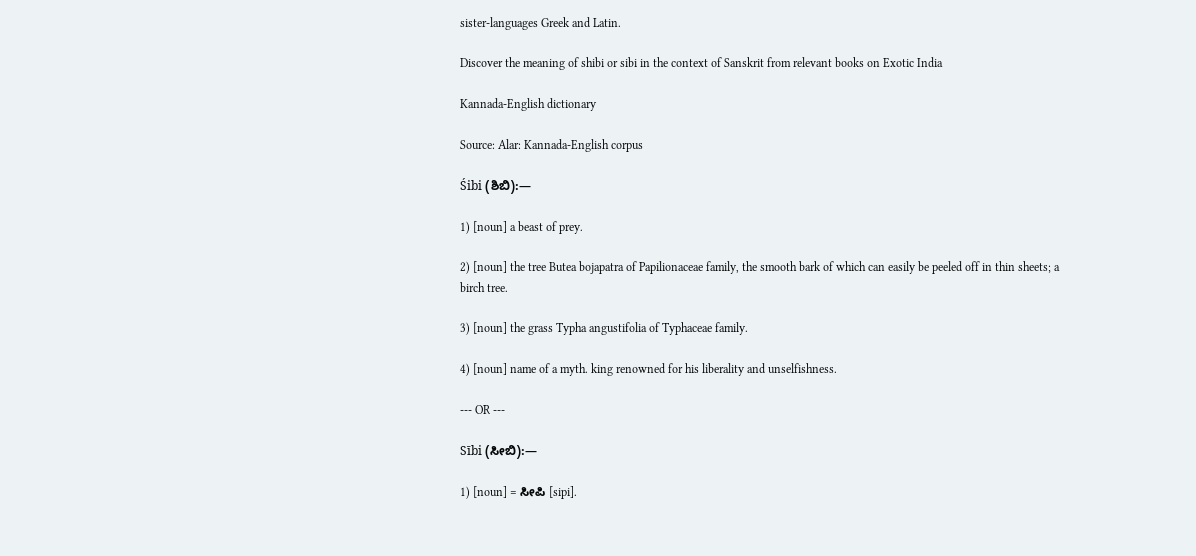sister-languages Greek and Latin.

Discover the meaning of shibi or sibi in the context of Sanskrit from relevant books on Exotic India

Kannada-English dictionary

Source: Alar: Kannada-English corpus

Śibi (ಶಿಬಿ):—

1) [noun] a beast of prey.

2) [noun] the tree Butea bojapatra of Papilionaceae family, the smooth bark of which can easily be peeled off in thin sheets; a birch tree.

3) [noun] the grass Typha angustifolia of Typhaceae family.

4) [noun] name of a myth. king renowned for his liberality and unselfishness.

--- OR ---

Sībi (ಸೀಬಿ):—

1) [noun] = ಸೀಪಿ [sipi].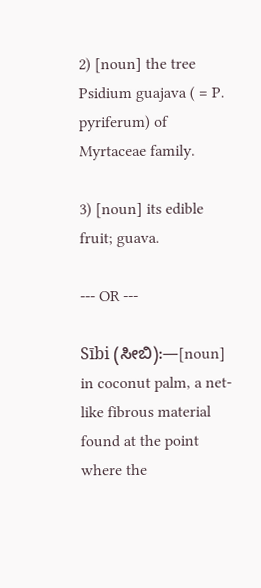2) [noun] the tree Psidium guajava ( = P. pyriferum) of Myrtaceae family.

3) [noun] its edible fruit; guava.

--- OR ---

Sībi (ಸೀಬಿ):—[noun] in coconut palm, a net-like fibrous material found at the point where the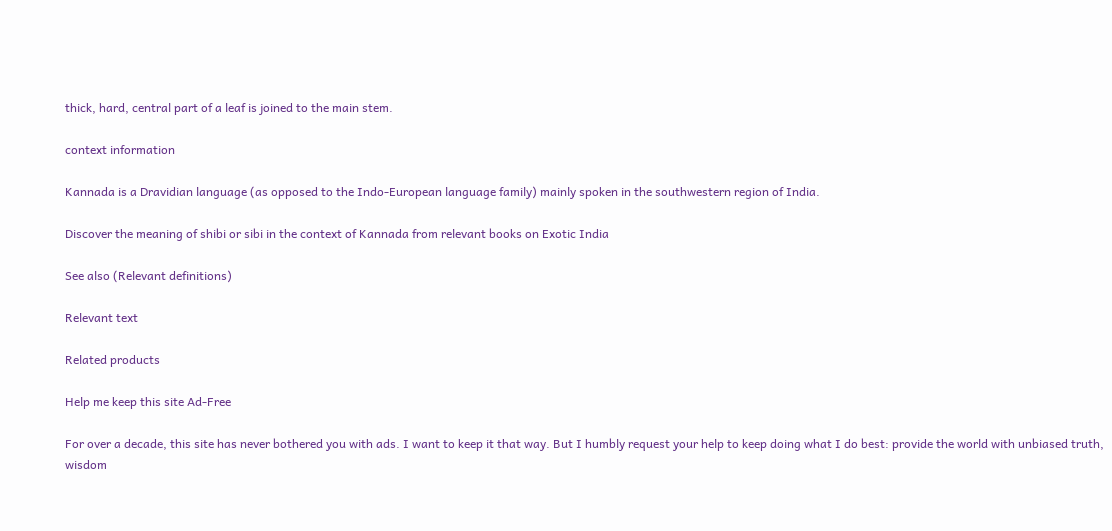thick, hard, central part of a leaf is joined to the main stem.

context information

Kannada is a Dravidian language (as opposed to the Indo-European language family) mainly spoken in the southwestern region of India.

Discover the meaning of shibi or sibi in the context of Kannada from relevant books on Exotic India

See also (Relevant definitions)

Relevant text

Related products

Help me keep this site Ad-Free

For over a decade, this site has never bothered you with ads. I want to keep it that way. But I humbly request your help to keep doing what I do best: provide the world with unbiased truth, wisdom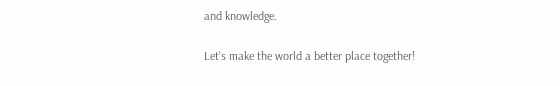and knowledge.

Let's make the world a better place together!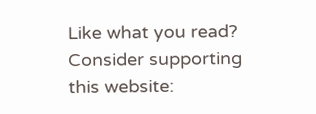Like what you read? Consider supporting this website: